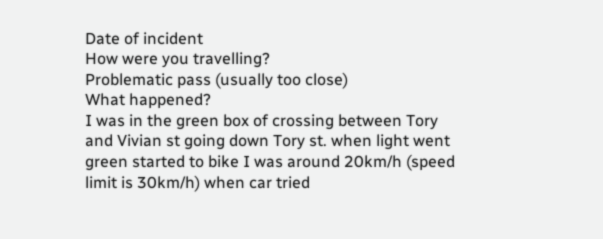Date of incident
How were you travelling?
Problematic pass (usually too close)
What happened?
I was in the green box of crossing between Tory and Vivian st going down Tory st. when light went green started to bike I was around 20km/h (speed limit is 30km/h) when car tried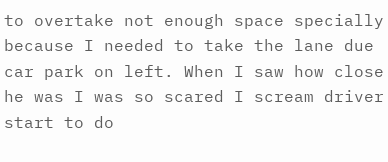to overtake not enough space specially because I needed to take the lane due car park on left. When I saw how close he was I was so scared I scream driver start to do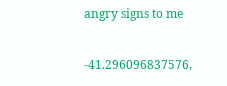angry signs to me

-41.296096837576,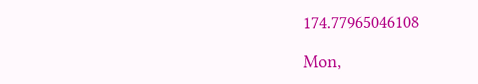174.77965046108

Mon,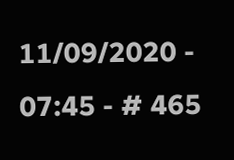11/09/2020 - 07:45 - # 465